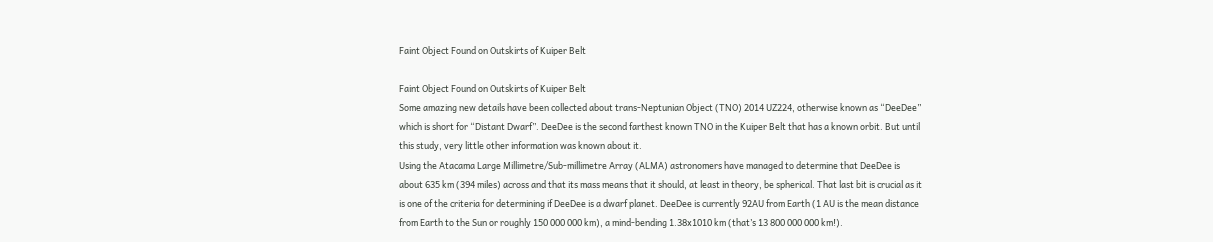Faint Object Found on Outskirts of Kuiper Belt

Faint Object Found on Outskirts of Kuiper Belt
Some amazing new details have been collected about trans-Neptunian Object (TNO) 2014 UZ224, otherwise known as “DeeDee” which is short for “Distant Dwarf”. DeeDee is the second farthest known TNO in the Kuiper Belt that has a known orbit. But until this study, very little other information was known about it.
Using the Atacama Large Millimetre/Sub-millimetre Array (ALMA) astronomers have managed to determine that DeeDee is about 635 km (394 miles) across and that its mass means that it should, at least in theory, be spherical. That last bit is crucial as it is one of the criteria for determining if DeeDee is a dwarf planet. DeeDee is currently 92AU from Earth (1 AU is the mean distance from Earth to the Sun or roughly 150 000 000 km), a mind-bending 1.38x1010 km (that’s 13 800 000 000 km!).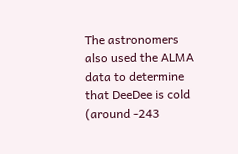The astronomers also used the ALMA data to determine that DeeDee is cold (around -243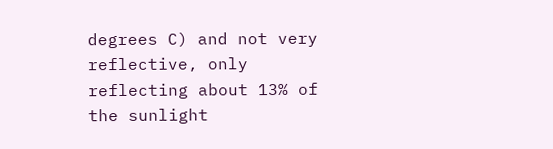degrees C) and not very reflective, only reflecting about 13% of the sunlight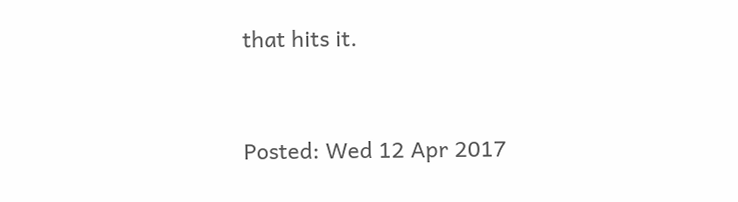that hits it.


Posted: Wed 12 Apr 2017